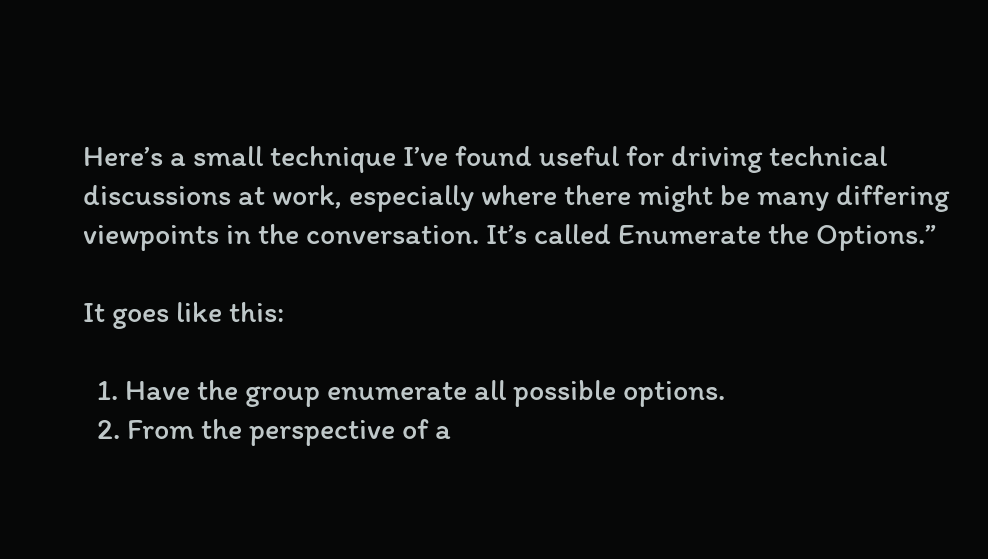Here’s a small technique I’ve found useful for driving technical discussions at work, especially where there might be many differing viewpoints in the conversation. It’s called Enumerate the Options.”

It goes like this:

  1. Have the group enumerate all possible options.
  2. From the perspective of a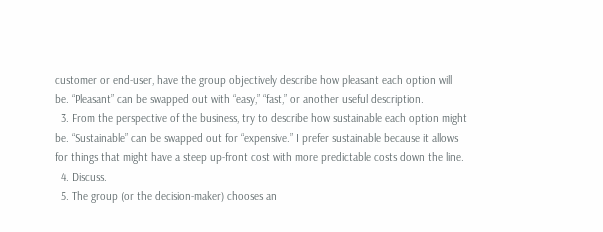customer or end-user, have the group objectively describe how pleasant each option will be. “Pleasant” can be swapped out with “easy,” “fast,” or another useful description.
  3. From the perspective of the business, try to describe how sustainable each option might be. “Sustainable” can be swapped out for “expensive.” I prefer sustainable because it allows for things that might have a steep up-front cost with more predictable costs down the line.
  4. Discuss.
  5. The group (or the decision-maker) chooses an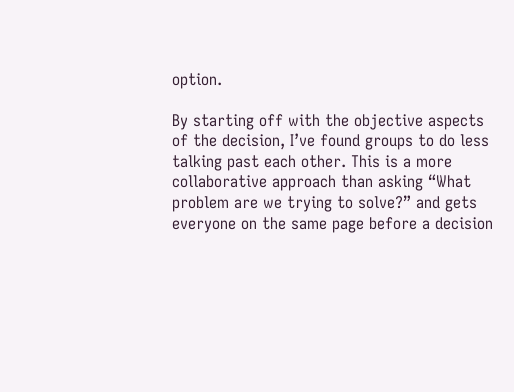option.

By starting off with the objective aspects of the decision, I’ve found groups to do less talking past each other. This is a more collaborative approach than asking “What problem are we trying to solve?” and gets everyone on the same page before a decision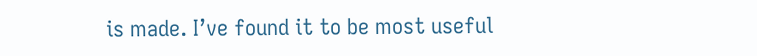is made. I’ve found it to be most useful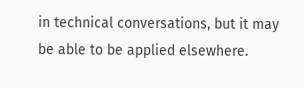in technical conversations, but it may be able to be applied elsewhere.